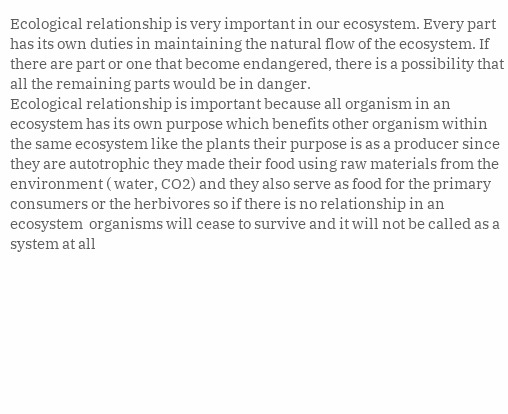Ecological relationship is very important in our ecosystem. Every part has its own duties in maintaining the natural flow of the ecosystem. If there are part or one that become endangered, there is a possibility that all the remaining parts would be in danger.
Ecological relationship is important because all organism in an ecosystem has its own purpose which benefits other organism within the same ecosystem like the plants their purpose is as a producer since they are autotrophic they made their food using raw materials from the environment ( water, CO2) and they also serve as food for the primary consumers or the herbivores so if there is no relationship in an ecosystem  organisms will cease to survive and it will not be called as a system at all